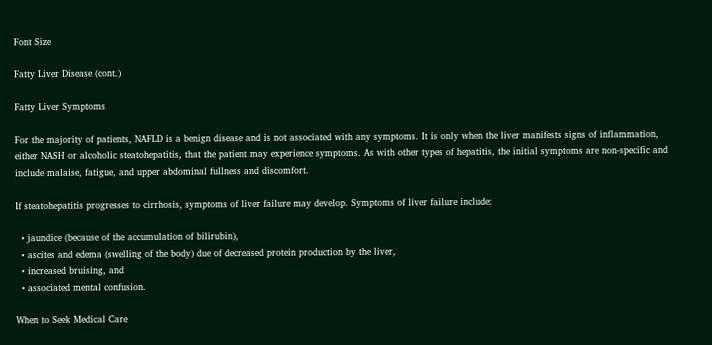Font Size

Fatty Liver Disease (cont.)

Fatty Liver Symptoms

For the majority of patients, NAFLD is a benign disease and is not associated with any symptoms. It is only when the liver manifests signs of inflammation, either NASH or alcoholic steatohepatitis, that the patient may experience symptoms. As with other types of hepatitis, the initial symptoms are non-specific and include malaise, fatigue, and upper abdominal fullness and discomfort.

If steatohepatitis progresses to cirrhosis, symptoms of liver failure may develop. Symptoms of liver failure include:

  • jaundice (because of the accumulation of bilirubin),
  • ascites and edema (swelling of the body) due of decreased protein production by the liver,
  • increased bruising, and
  • associated mental confusion.

When to Seek Medical Care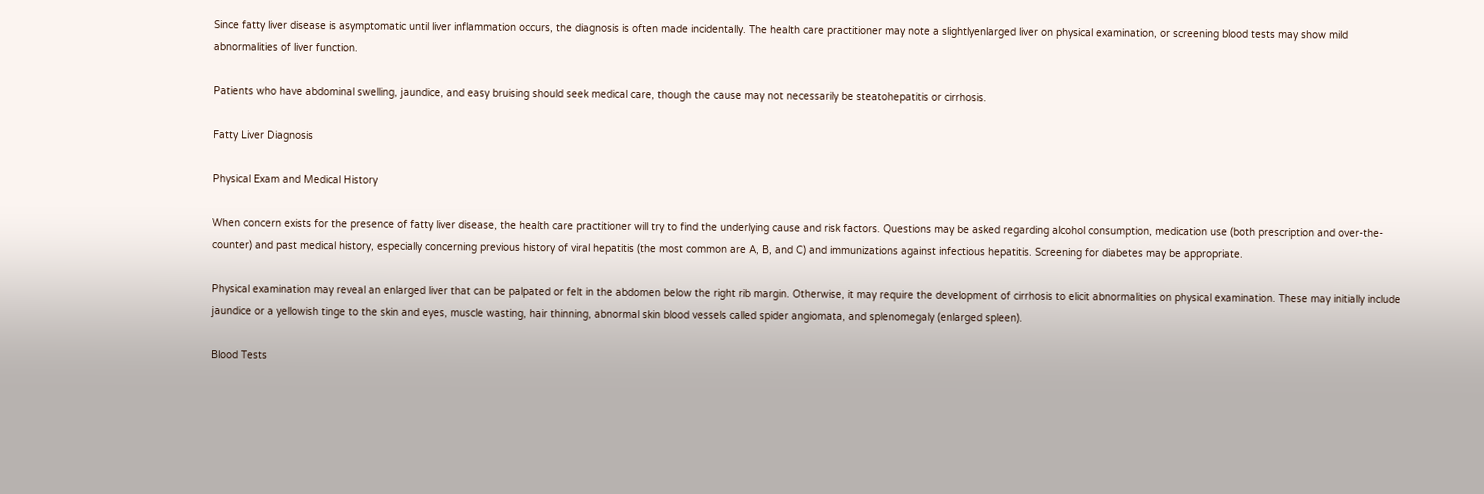Since fatty liver disease is asymptomatic until liver inflammation occurs, the diagnosis is often made incidentally. The health care practitioner may note a slightlyenlarged liver on physical examination, or screening blood tests may show mild abnormalities of liver function.

Patients who have abdominal swelling, jaundice, and easy bruising should seek medical care, though the cause may not necessarily be steatohepatitis or cirrhosis.

Fatty Liver Diagnosis

Physical Exam and Medical History

When concern exists for the presence of fatty liver disease, the health care practitioner will try to find the underlying cause and risk factors. Questions may be asked regarding alcohol consumption, medication use (both prescription and over-the-counter) and past medical history, especially concerning previous history of viral hepatitis (the most common are A, B, and C) and immunizations against infectious hepatitis. Screening for diabetes may be appropriate.

Physical examination may reveal an enlarged liver that can be palpated or felt in the abdomen below the right rib margin. Otherwise, it may require the development of cirrhosis to elicit abnormalities on physical examination. These may initially include jaundice or a yellowish tinge to the skin and eyes, muscle wasting, hair thinning, abnormal skin blood vessels called spider angiomata, and splenomegaly (enlarged spleen).

Blood Tests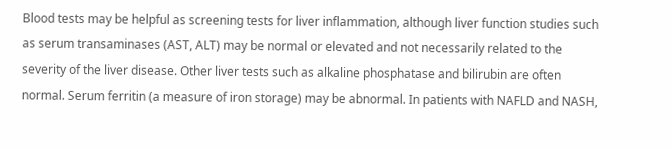Blood tests may be helpful as screening tests for liver inflammation, although liver function studies such as serum transaminases (AST, ALT) may be normal or elevated and not necessarily related to the severity of the liver disease. Other liver tests such as alkaline phosphatase and bilirubin are often normal. Serum ferritin (a measure of iron storage) may be abnormal. In patients with NAFLD and NASH,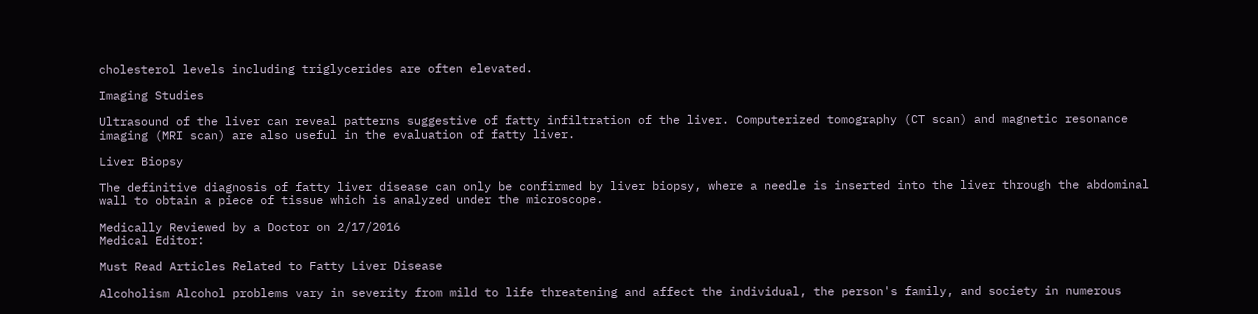cholesterol levels including triglycerides are often elevated.

Imaging Studies

Ultrasound of the liver can reveal patterns suggestive of fatty infiltration of the liver. Computerized tomography (CT scan) and magnetic resonance imaging (MRI scan) are also useful in the evaluation of fatty liver.

Liver Biopsy

The definitive diagnosis of fatty liver disease can only be confirmed by liver biopsy, where a needle is inserted into the liver through the abdominal wall to obtain a piece of tissue which is analyzed under the microscope.

Medically Reviewed by a Doctor on 2/17/2016
Medical Editor:

Must Read Articles Related to Fatty Liver Disease

Alcoholism Alcohol problems vary in severity from mild to life threatening and affect the individual, the person's family, and society in numerous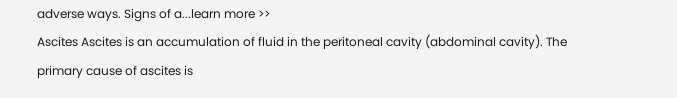adverse ways. Signs of a...learn more >>
Ascites Ascites is an accumulation of fluid in the peritoneal cavity (abdominal cavity). The primary cause of ascites is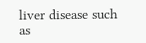liver disease such as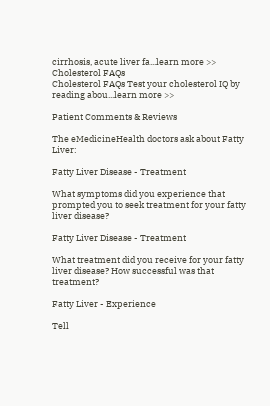cirrhosis, acute liver fa...learn more >>
Cholesterol FAQs
Cholesterol FAQs Test your cholesterol IQ by reading abou...learn more >>

Patient Comments & Reviews

The eMedicineHealth doctors ask about Fatty Liver:

Fatty Liver Disease - Treatment

What symptoms did you experience that prompted you to seek treatment for your fatty liver disease?

Fatty Liver Disease - Treatment

What treatment did you receive for your fatty liver disease? How successful was that treatment?

Fatty Liver - Experience

Tell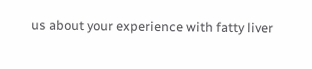us about your experience with fatty liver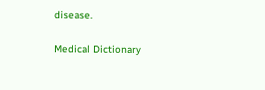disease.

Medical Dictionary